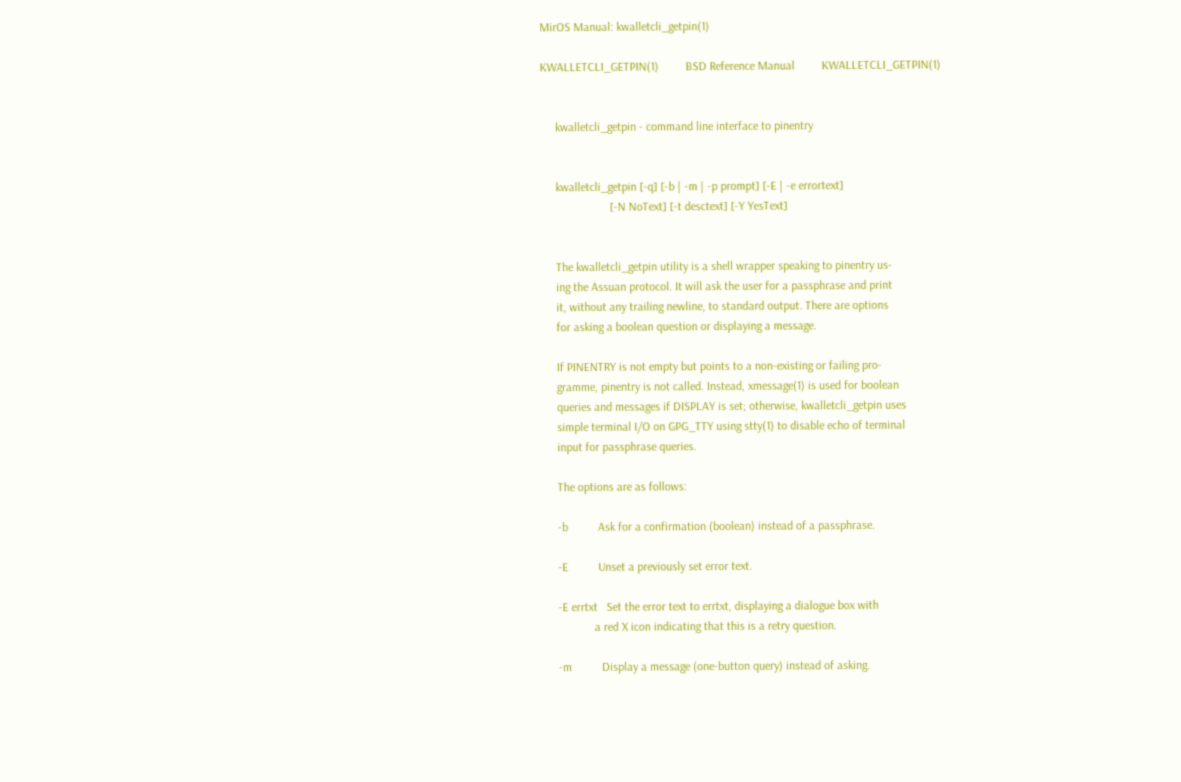MirOS Manual: kwalletcli_getpin(1)

KWALLETCLI_GETPIN(1)         BSD Reference Manual         KWALLETCLI_GETPIN(1)


     kwalletcli_getpin - command line interface to pinentry


     kwalletcli_getpin [-q] [-b | -m | -p prompt] [-E | -e errortext]
                       [-N NoText] [-t desctext] [-Y YesText]


     The kwalletcli_getpin utility is a shell wrapper speaking to pinentry us-
     ing the Assuan protocol. It will ask the user for a passphrase and print
     it, without any trailing newline, to standard output. There are options
     for asking a boolean question or displaying a message.

     If PINENTRY is not empty but points to a non-existing or failing pro-
     gramme, pinentry is not called. Instead, xmessage(1) is used for boolean
     queries and messages if DISPLAY is set; otherwise, kwalletcli_getpin uses
     simple terminal I/O on GPG_TTY using stty(1) to disable echo of terminal
     input for passphrase queries.

     The options are as follows:

     -b          Ask for a confirmation (boolean) instead of a passphrase.

     -E          Unset a previously set error text.

     -E errtxt   Set the error text to errtxt, displaying a dialogue box with
                 a red X icon indicating that this is a retry question.

     -m          Display a message (one-button query) instead of asking.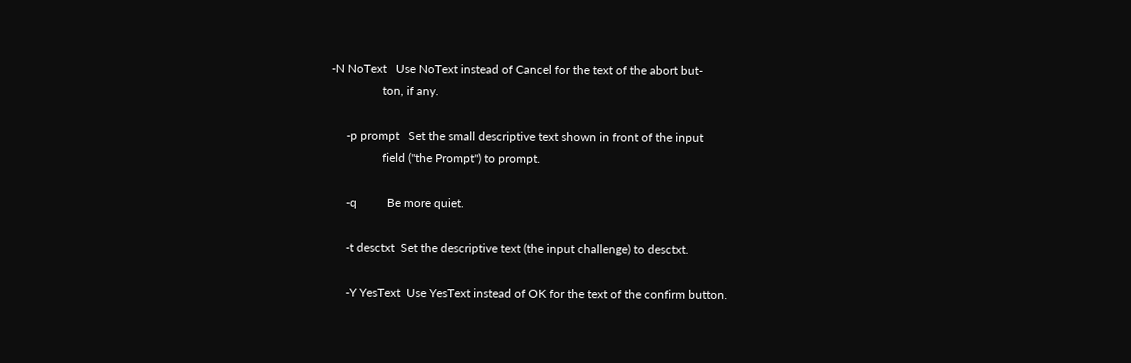-N NoText   Use NoText instead of Cancel for the text of the abort but-
                 ton, if any.

     -p prompt   Set the small descriptive text shown in front of the input
                 field ("the Prompt") to prompt.

     -q          Be more quiet.

     -t desctxt  Set the descriptive text (the input challenge) to desctxt.

     -Y YesText  Use YesText instead of OK for the text of the confirm button.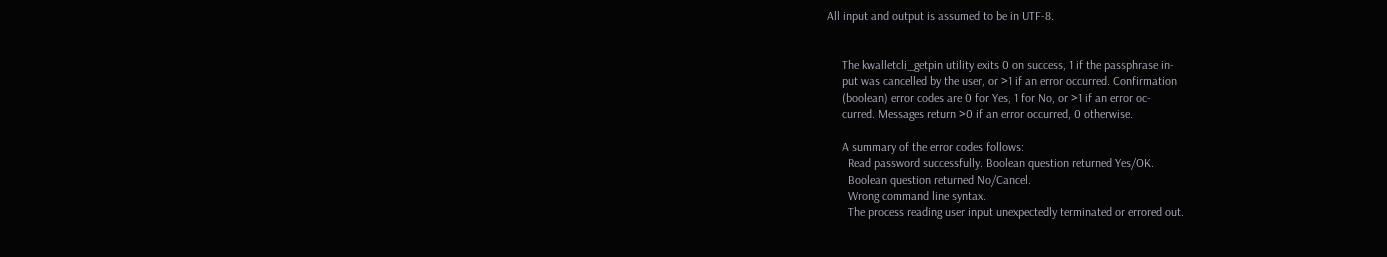All input and output is assumed to be in UTF-8.


     The kwalletcli_getpin utility exits 0 on success, 1 if the passphrase in-
     put was cancelled by the user, or >1 if an error occurred. Confirmation
     (boolean) error codes are 0 for Yes, 1 for No, or >1 if an error oc-
     curred. Messages return >0 if an error occurred, 0 otherwise.

     A summary of the error codes follows:
       Read password successfully. Boolean question returned Yes/OK.
       Boolean question returned No/Cancel.
       Wrong command line syntax.
       The process reading user input unexpectedly terminated or errored out.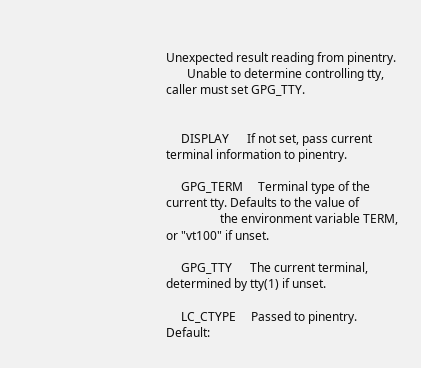Unexpected result reading from pinentry.
       Unable to determine controlling tty, caller must set GPG_TTY.


     DISPLAY      If not set, pass current terminal information to pinentry.

     GPG_TERM     Terminal type of the current tty. Defaults to the value of
                  the environment variable TERM, or "vt100" if unset.

     GPG_TTY      The current terminal, determined by tty(1) if unset.

     LC_CTYPE     Passed to pinentry. Default: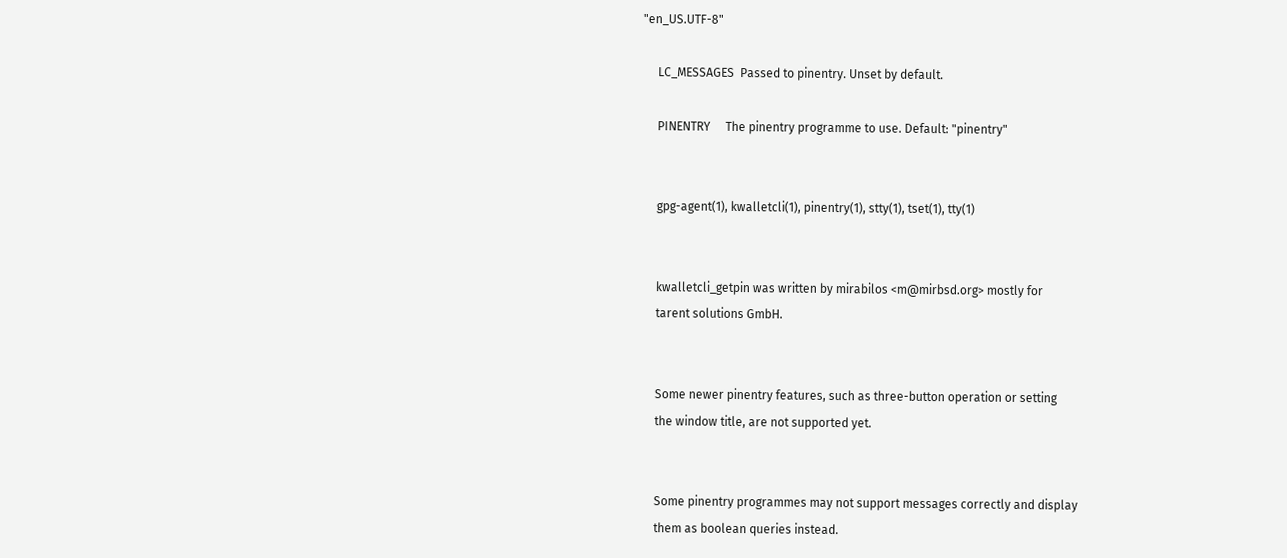"en_US.UTF-8"

     LC_MESSAGES  Passed to pinentry. Unset by default.

     PINENTRY     The pinentry programme to use. Default: "pinentry"


     gpg-agent(1), kwalletcli(1), pinentry(1), stty(1), tset(1), tty(1)


     kwalletcli_getpin was written by mirabilos <m@mirbsd.org> mostly for
     tarent solutions GmbH.


     Some newer pinentry features, such as three-button operation or setting
     the window title, are not supported yet.


     Some pinentry programmes may not support messages correctly and display
     them as boolean queries instead.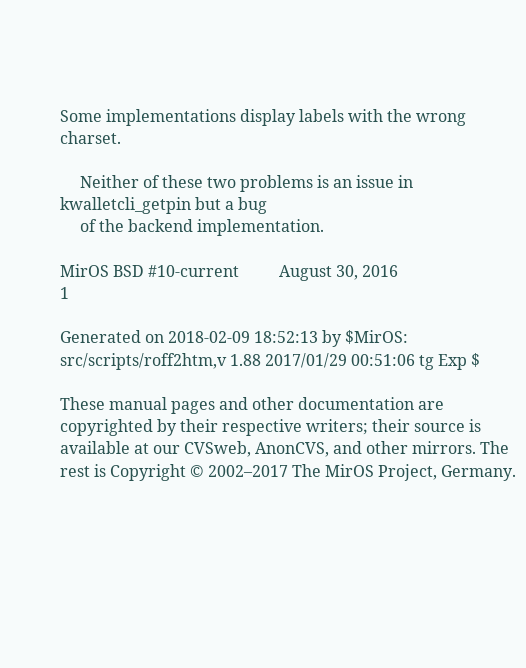Some implementations display labels with the wrong charset.

     Neither of these two problems is an issue in kwalletcli_getpin but a bug
     of the backend implementation.

MirOS BSD #10-current          August 30, 2016                               1

Generated on 2018-02-09 18:52:13 by $MirOS: src/scripts/roff2htm,v 1.88 2017/01/29 00:51:06 tg Exp $

These manual pages and other documentation are copyrighted by their respective writers; their source is available at our CVSweb, AnonCVS, and other mirrors. The rest is Copyright © 2002–2017 The MirOS Project, Germany.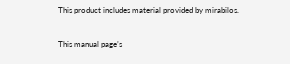This product includes material provided by mirabilos.

This manual page’s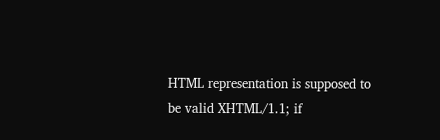HTML representation is supposed to be valid XHTML/1.1; if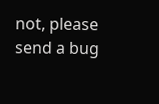not, please send a bug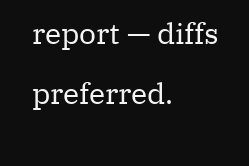report — diffs preferred.